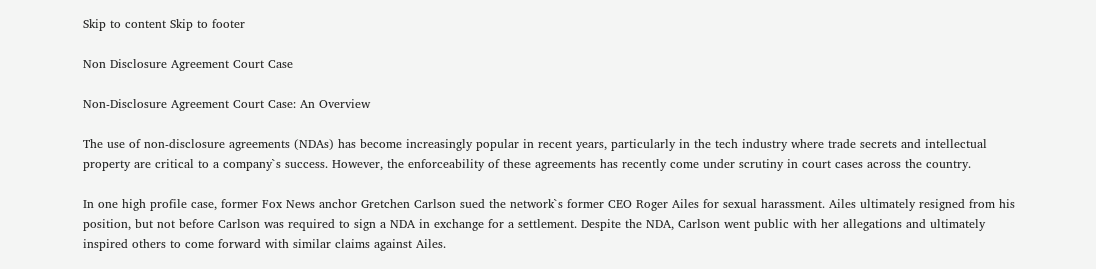Skip to content Skip to footer

Non Disclosure Agreement Court Case

Non-Disclosure Agreement Court Case: An Overview

The use of non-disclosure agreements (NDAs) has become increasingly popular in recent years, particularly in the tech industry where trade secrets and intellectual property are critical to a company`s success. However, the enforceability of these agreements has recently come under scrutiny in court cases across the country.

In one high profile case, former Fox News anchor Gretchen Carlson sued the network`s former CEO Roger Ailes for sexual harassment. Ailes ultimately resigned from his position, but not before Carlson was required to sign a NDA in exchange for a settlement. Despite the NDA, Carlson went public with her allegations and ultimately inspired others to come forward with similar claims against Ailes.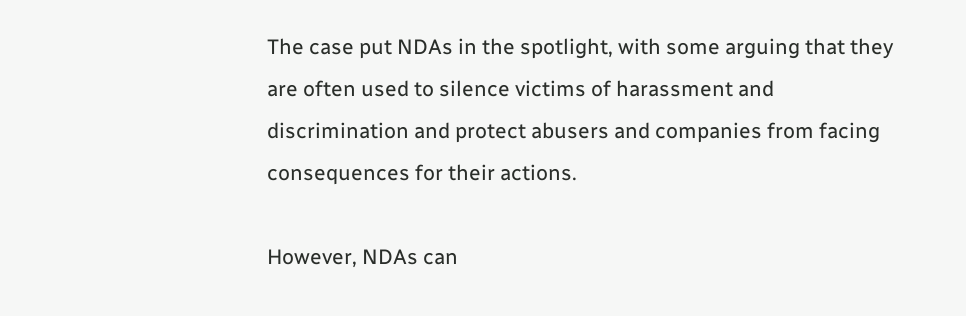The case put NDAs in the spotlight, with some arguing that they are often used to silence victims of harassment and discrimination and protect abusers and companies from facing consequences for their actions.

However, NDAs can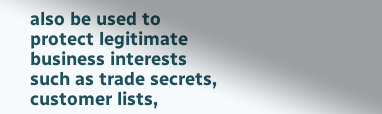also be used to protect legitimate business interests such as trade secrets, customer lists,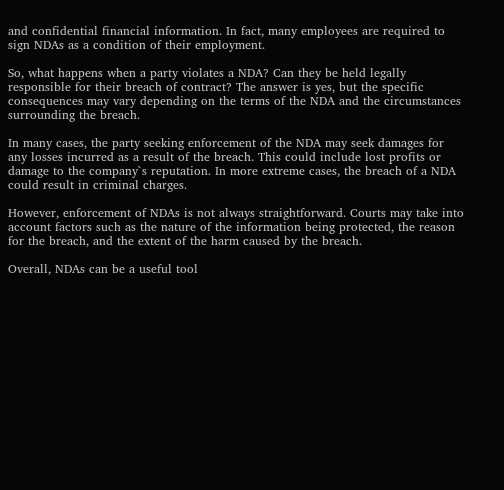and confidential financial information. In fact, many employees are required to sign NDAs as a condition of their employment.

So, what happens when a party violates a NDA? Can they be held legally responsible for their breach of contract? The answer is yes, but the specific consequences may vary depending on the terms of the NDA and the circumstances surrounding the breach.

In many cases, the party seeking enforcement of the NDA may seek damages for any losses incurred as a result of the breach. This could include lost profits or damage to the company`s reputation. In more extreme cases, the breach of a NDA could result in criminal charges.

However, enforcement of NDAs is not always straightforward. Courts may take into account factors such as the nature of the information being protected, the reason for the breach, and the extent of the harm caused by the breach.

Overall, NDAs can be a useful tool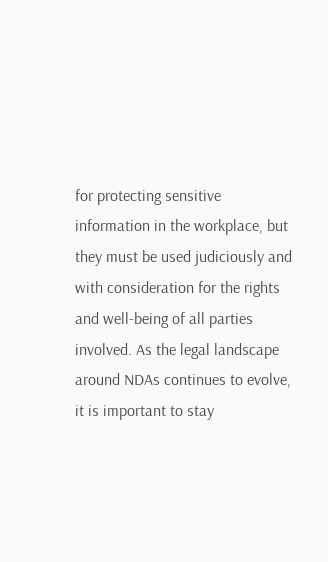for protecting sensitive information in the workplace, but they must be used judiciously and with consideration for the rights and well-being of all parties involved. As the legal landscape around NDAs continues to evolve, it is important to stay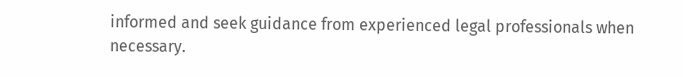informed and seek guidance from experienced legal professionals when necessary.